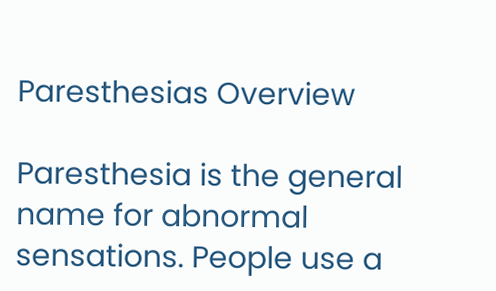Paresthesias Overview

Paresthesia is the general name for abnormal sensations. People use a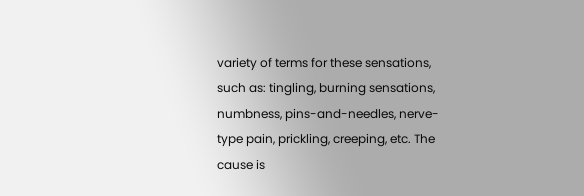variety of terms for these sensations, such as: tingling, burning sensations, numbness, pins-and-needles, nerve-type pain, prickling, creeping, etc. The cause is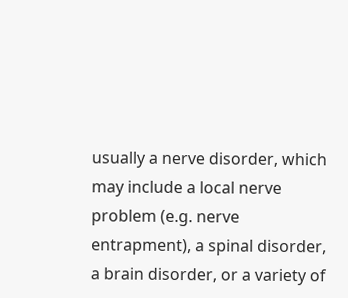usually a nerve disorder, which may include a local nerve problem (e.g. nerve entrapment), a spinal disorder, a brain disorder, or a variety of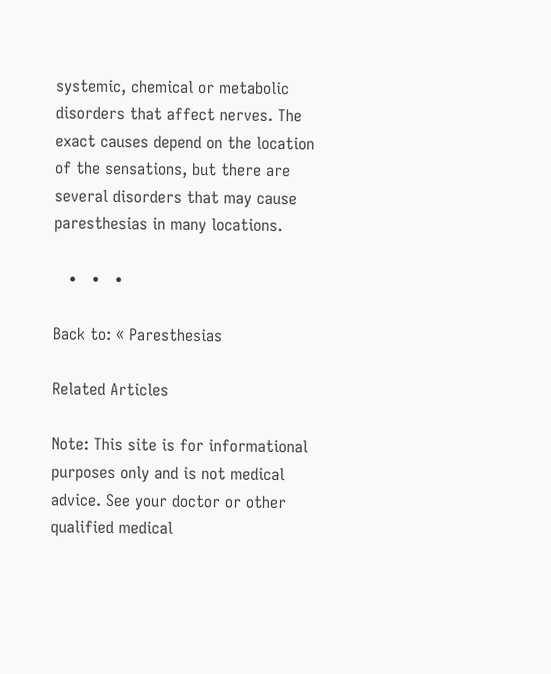systemic, chemical or metabolic disorders that affect nerves. The exact causes depend on the location of the sensations, but there are several disorders that may cause paresthesias in many locations.

   •   •   •

Back to: « Paresthesias

Related Articles

Note: This site is for informational purposes only and is not medical advice. See your doctor or other qualified medical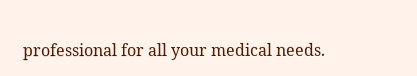professional for all your medical needs.